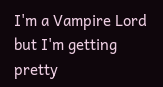I'm a Vampire Lord but I'm getting pretty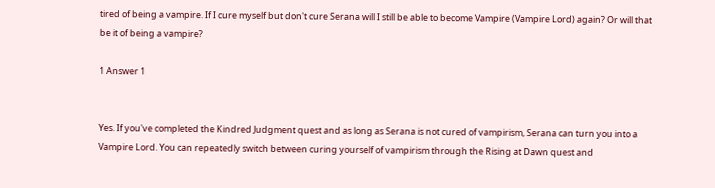tired of being a vampire. If I cure myself but don't cure Serana will I still be able to become Vampire (Vampire Lord) again? Or will that be it of being a vampire?

1 Answer 1


Yes. If you've completed the Kindred Judgment quest and as long as Serana is not cured of vampirism, Serana can turn you into a Vampire Lord. You can repeatedly switch between curing yourself of vampirism through the Rising at Dawn quest and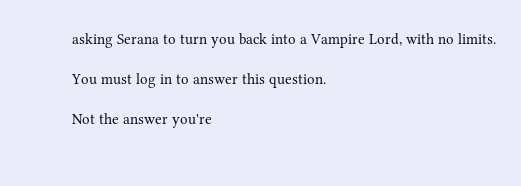asking Serana to turn you back into a Vampire Lord, with no limits.

You must log in to answer this question.

Not the answer you're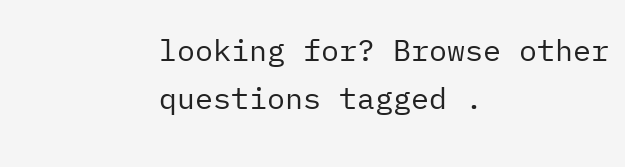looking for? Browse other questions tagged .